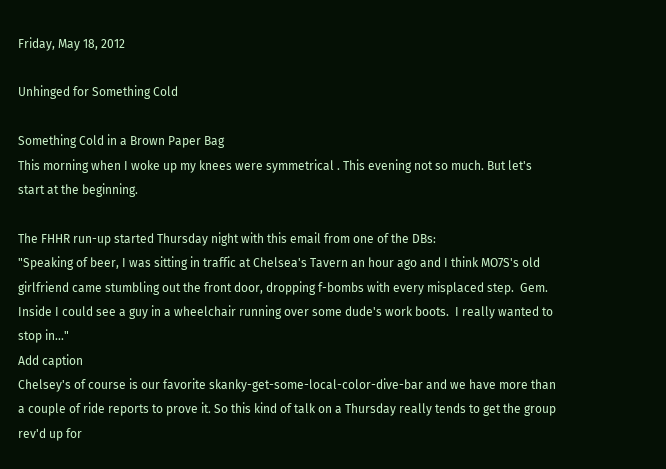Friday, May 18, 2012

Unhinged for Something Cold

Something Cold in a Brown Paper Bag
This morning when I woke up my knees were symmetrical . This evening not so much. But let's start at the beginning.

The FHHR run-up started Thursday night with this email from one of the DBs:
"Speaking of beer, I was sitting in traffic at Chelsea's Tavern an hour ago and I think MO7S's old girlfriend came stumbling out the front door, dropping f-bombs with every misplaced step.  Gem.  Inside I could see a guy in a wheelchair running over some dude's work boots.  I really wanted to stop in..."
Add caption
Chelsey's of course is our favorite skanky-get-some-local-color-dive-bar and we have more than a couple of ride reports to prove it. So this kind of talk on a Thursday really tends to get the group rev'd up for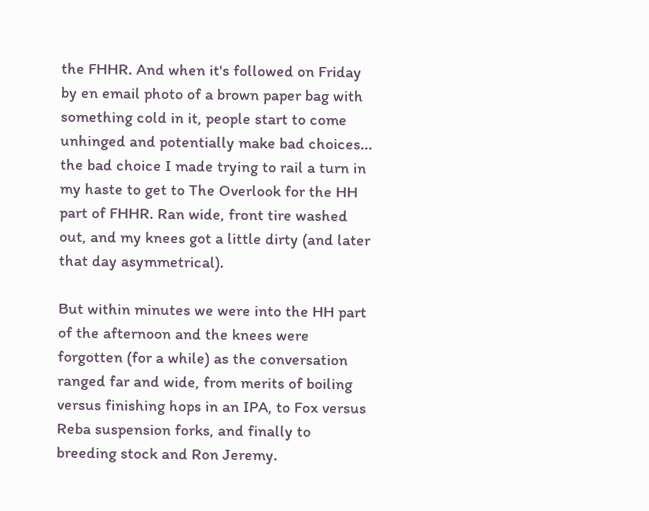the FHHR. And when it's followed on Friday by en email photo of a brown paper bag with something cold in it, people start to come unhinged and potentially make bad choices... the bad choice I made trying to rail a turn in my haste to get to The Overlook for the HH part of FHHR. Ran wide, front tire washed out, and my knees got a little dirty (and later that day asymmetrical).

But within minutes we were into the HH part of the afternoon and the knees were forgotten (for a while) as the conversation ranged far and wide, from merits of boiling versus finishing hops in an IPA, to Fox versus Reba suspension forks, and finally to breeding stock and Ron Jeremy.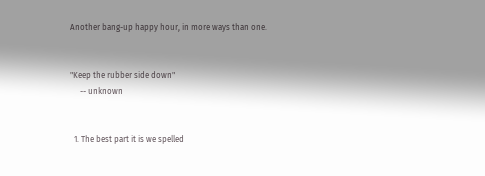Another bang-up happy hour, in more ways than one.


"Keep the rubber side down"
     -- unknown


  1. The best part it is we spelled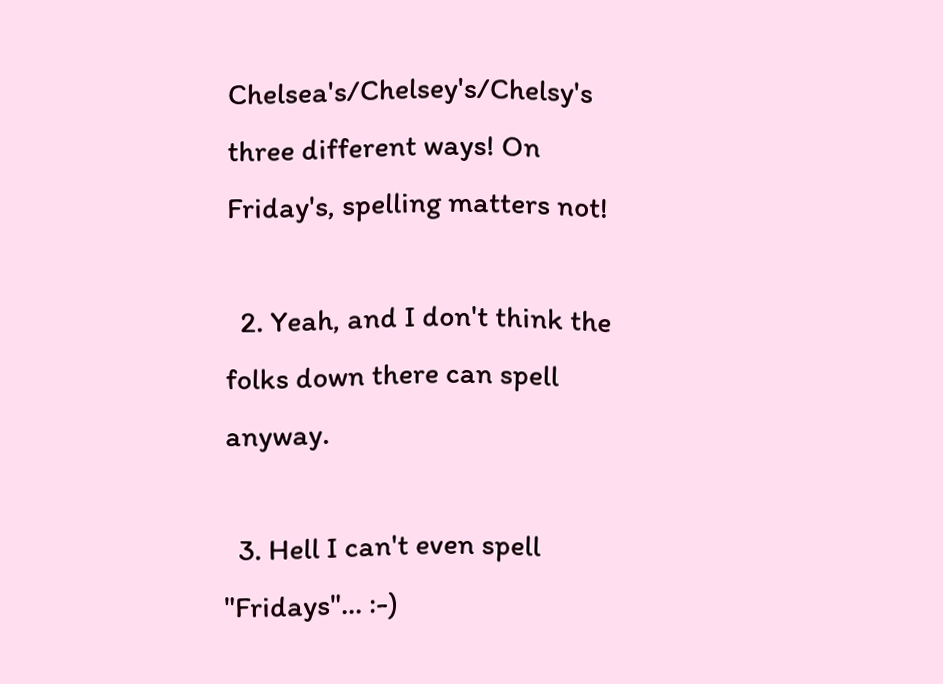Chelsea's/Chelsey's/Chelsy's three different ways! On Friday's, spelling matters not!

  2. Yeah, and I don't think the folks down there can spell anyway.

  3. Hell I can't even spell "Fridays"... :-)